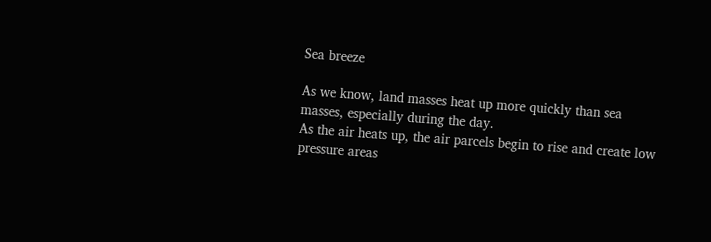Sea breeze

As we know, land masses heat up more quickly than sea masses, especially during the day.
As the air heats up, the air parcels begin to rise and create low pressure areas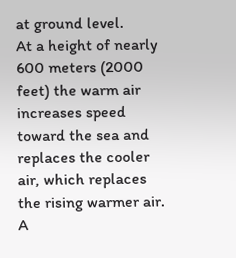at ground level.
At a height of nearly 600 meters (2000 feet) the warm air increases speed toward the sea and replaces the cooler air, which replaces the rising warmer air.
A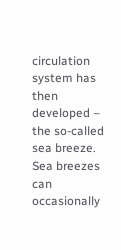circulation system has then developed – the so-called sea breeze.
Sea breezes can occasionally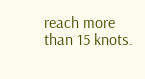reach more than 15 knots.